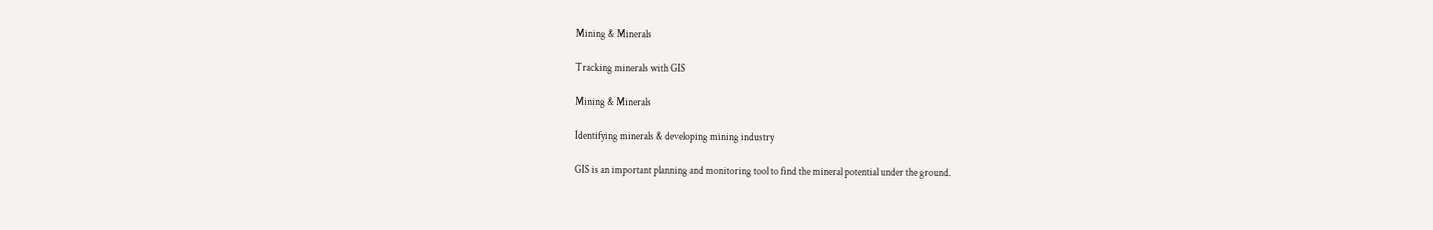Mining & Minerals

Tracking minerals with GIS

Mining & Minerals

Identifying minerals & developing mining industry

GIS is an important planning and monitoring tool to find the mineral potential under the ground.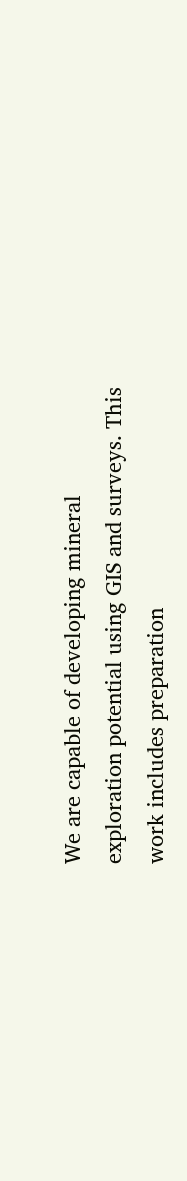We are capable of developing mineral exploration potential using GIS and surveys. This work includes preparation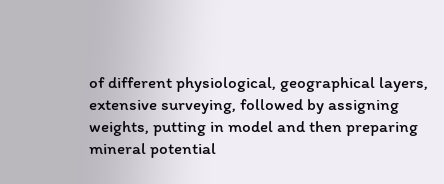of different physiological, geographical layers, extensive surveying, followed by assigning weights, putting in model and then preparing mineral potential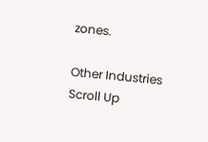zones.

Other Industries
Scroll Up